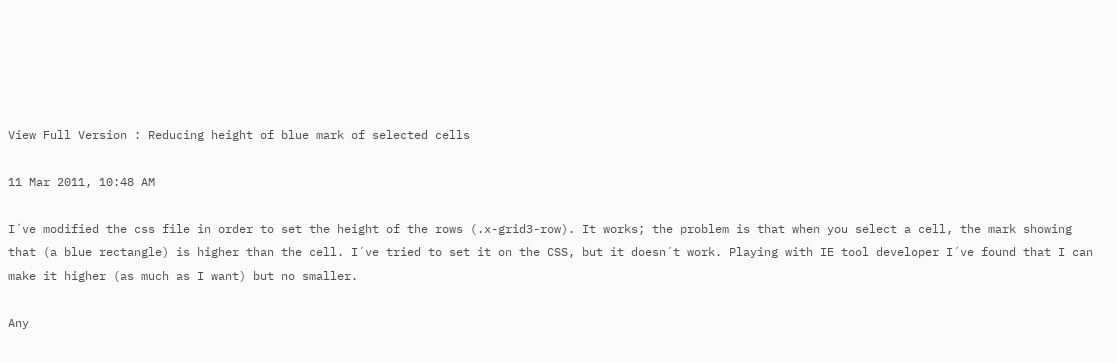View Full Version : Reducing height of blue mark of selected cells

11 Mar 2011, 10:48 AM

I´ve modified the css file in order to set the height of the rows (.x-grid3-row). It works; the problem is that when you select a cell, the mark showing that (a blue rectangle) is higher than the cell. I´ve tried to set it on the CSS, but it doesn´t work. Playing with IE tool developer I´ve found that I can make it higher (as much as I want) but no smaller.

Any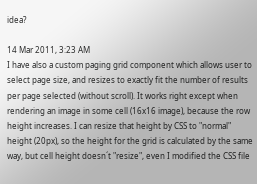idea?

14 Mar 2011, 3:23 AM
I have also a custom paging grid component which allows user to select page size, and resizes to exactly fit the number of results per page selected (without scroll). It works right except when rendering an image in some cell (16x16 image), because the row height increases. I can resize that height by CSS to "normal" height (20px), so the height for the grid is calculated by the same way, but cell height doesn´t "resize", even I modified the CSS file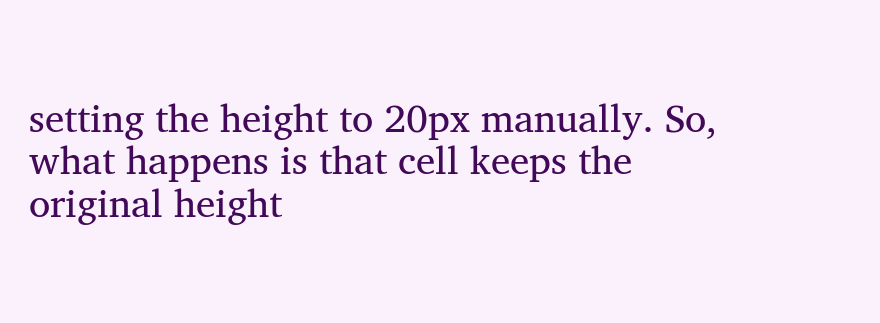setting the height to 20px manually. So, what happens is that cell keeps the original height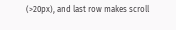(>20px), and last row makes scroll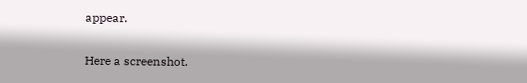appear.

Here a screenshot.